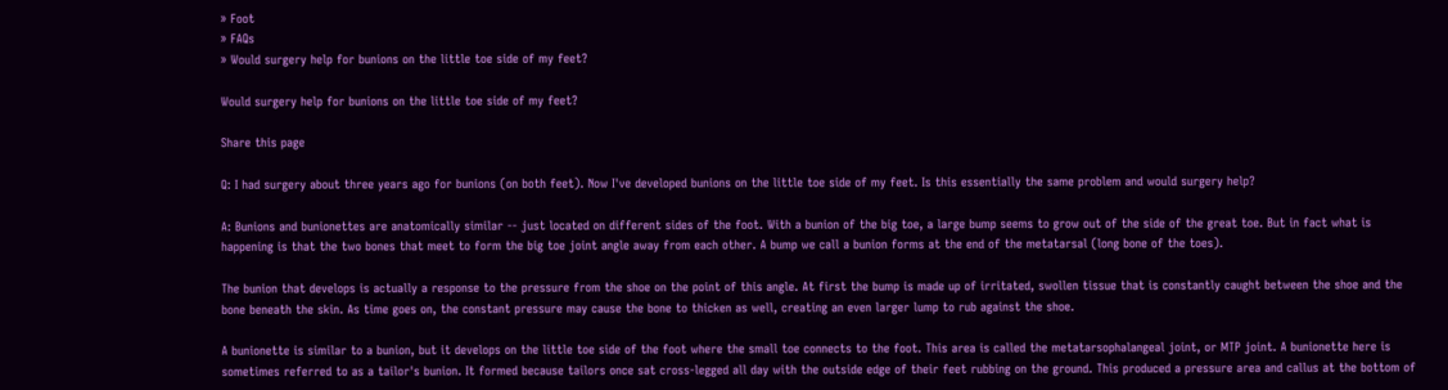» Foot
» FAQs
» Would surgery help for bunions on the little toe side of my feet?

Would surgery help for bunions on the little toe side of my feet?

Share this page

Q: I had surgery about three years ago for bunions (on both feet). Now I've developed bunions on the little toe side of my feet. Is this essentially the same problem and would surgery help?

A: Bunions and bunionettes are anatomically similar -- just located on different sides of the foot. With a bunion of the big toe, a large bump seems to grow out of the side of the great toe. But in fact what is happening is that the two bones that meet to form the big toe joint angle away from each other. A bump we call a bunion forms at the end of the metatarsal (long bone of the toes).

The bunion that develops is actually a response to the pressure from the shoe on the point of this angle. At first the bump is made up of irritated, swollen tissue that is constantly caught between the shoe and the bone beneath the skin. As time goes on, the constant pressure may cause the bone to thicken as well, creating an even larger lump to rub against the shoe.

A bunionette is similar to a bunion, but it develops on the little toe side of the foot where the small toe connects to the foot. This area is called the metatarsophalangeal joint, or MTP joint. A bunionette here is sometimes referred to as a tailor's bunion. It formed because tailors once sat cross-legged all day with the outside edge of their feet rubbing on the ground. This produced a pressure area and callus at the bottom of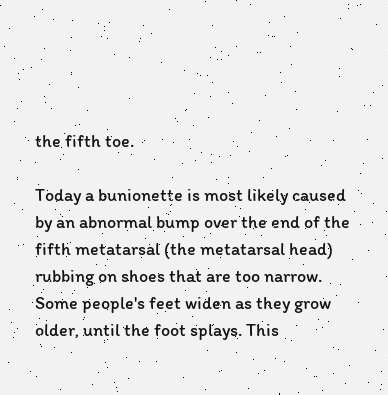the fifth toe.

Today a bunionette is most likely caused by an abnormal bump over the end of the fifth metatarsal (the metatarsal head) rubbing on shoes that are too narrow. Some people's feet widen as they grow older, until the foot splays. This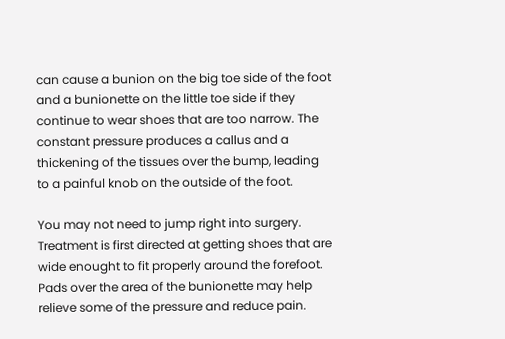can cause a bunion on the big toe side of the foot and a bunionette on the little toe side if they continue to wear shoes that are too narrow. The constant pressure produces a callus and a thickening of the tissues over the bump, leading to a painful knob on the outside of the foot.

You may not need to jump right into surgery. Treatment is first directed at getting shoes that are wide enought to fit properly around the forefoot. Pads over the area of the bunionette may help relieve some of the pressure and reduce pain.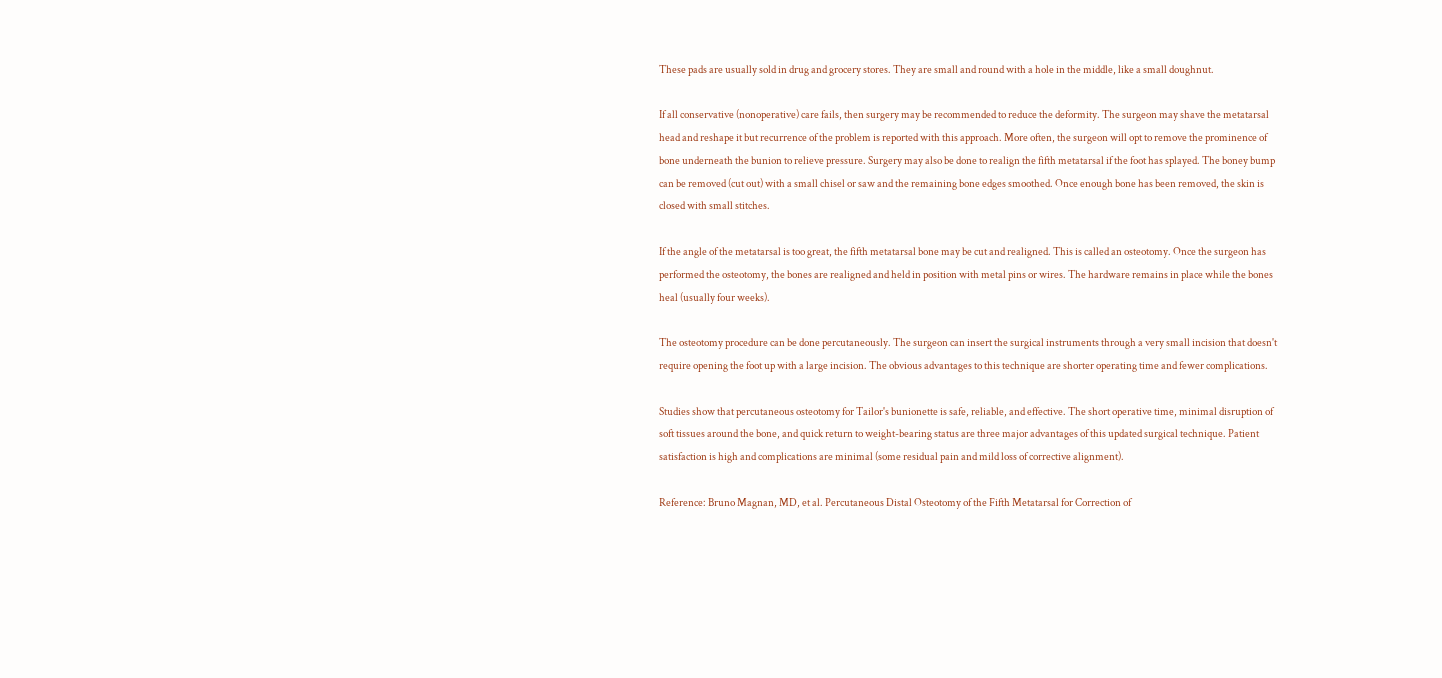These pads are usually sold in drug and grocery stores. They are small and round with a hole in the middle, like a small doughnut.

If all conservative (nonoperative) care fails, then surgery may be recommended to reduce the deformity. The surgeon may shave the metatarsal head and reshape it but recurrence of the problem is reported with this approach. More often, the surgeon will opt to remove the prominence of bone underneath the bunion to relieve pressure. Surgery may also be done to realign the fifth metatarsal if the foot has splayed. The boney bump can be removed (cut out) with a small chisel or saw and the remaining bone edges smoothed. Once enough bone has been removed, the skin is closed with small stitches.

If the angle of the metatarsal is too great, the fifth metatarsal bone may be cut and realigned. This is called an osteotomy. Once the surgeon has performed the osteotomy, the bones are realigned and held in position with metal pins or wires. The hardware remains in place while the bones heal (usually four weeks).

The osteotomy procedure can be done percutaneously. The surgeon can insert the surgical instruments through a very small incision that doesn't require opening the foot up with a large incision. The obvious advantages to this technique are shorter operating time and fewer complications.

Studies show that percutaneous osteotomy for Tailor's bunionette is safe, reliable, and effective. The short operative time, minimal disruption of soft tissues around the bone, and quick return to weight-bearing status are three major advantages of this updated surgical technique. Patient satisfaction is high and complications are minimal (some residual pain and mild loss of corrective alignment).

Reference: Bruno Magnan, MD, et al. Percutaneous Distal Osteotomy of the Fifth Metatarsal for Correction of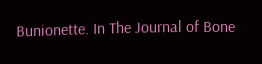Bunionette. In The Journal of Bone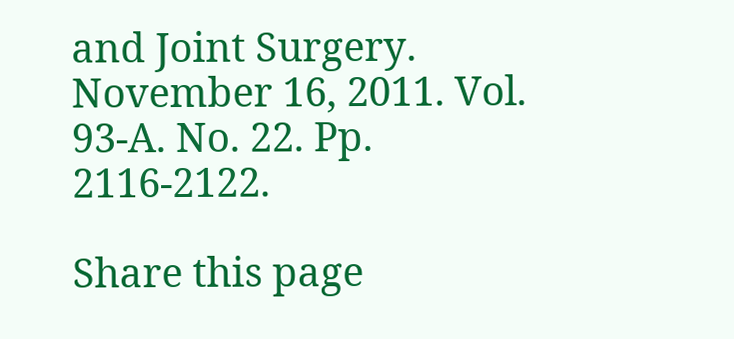and Joint Surgery. November 16, 2011. Vol. 93-A. No. 22. Pp. 2116-2122.

Share this page